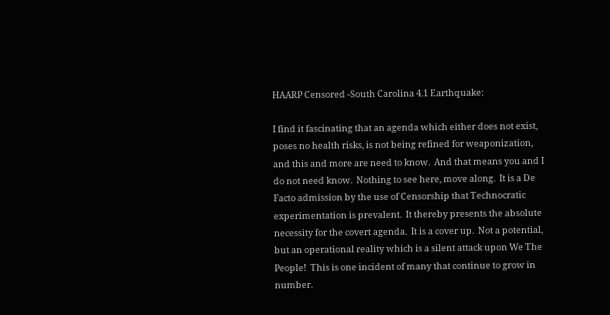HAARP Censored -South Carolina 4.1 Earthquake:

I find it fascinating that an agenda which either does not exist, poses no health risks, is not being refined for weaponization, and this and more are need to know.  And that means you and I do not need know.  Nothing to see here, move along.  It is a De Facto admission by the use of Censorship that Technocratic experimentation is prevalent.  It thereby presents the absolute necessity for the covert agenda.  It is a cover up.  Not a potential, but an operational reality which is a silent attack upon We The People!  This is one incident of many that continue to grow in number.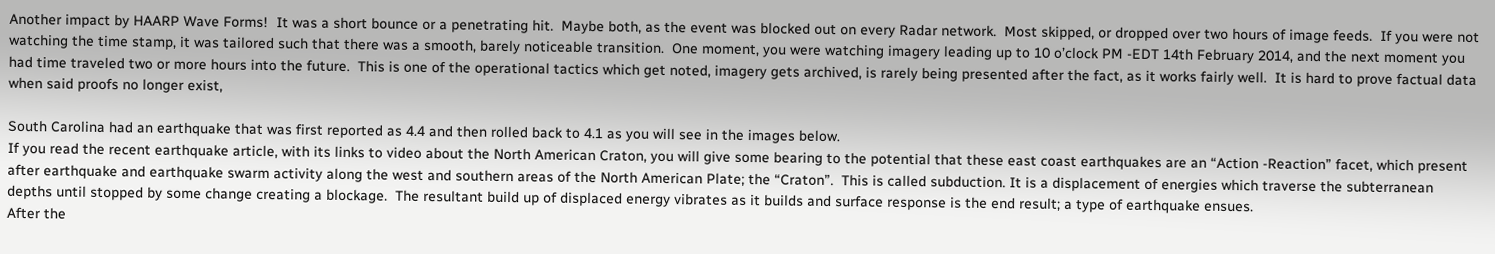Another impact by HAARP Wave Forms!  It was a short bounce or a penetrating hit.  Maybe both, as the event was blocked out on every Radar network.  Most skipped, or dropped over two hours of image feeds.  If you were not watching the time stamp, it was tailored such that there was a smooth, barely noticeable transition.  One moment, you were watching imagery leading up to 10 o’clock PM -EDT 14th February 2014, and the next moment you had time traveled two or more hours into the future.  This is one of the operational tactics which get noted, imagery gets archived, is rarely being presented after the fact, as it works fairly well.  It is hard to prove factual data when said proofs no longer exist,

South Carolina had an earthquake that was first reported as 4.4 and then rolled back to 4.1 as you will see in the images below.
If you read the recent earthquake article, with its links to video about the North American Craton, you will give some bearing to the potential that these east coast earthquakes are an “Action -Reaction” facet, which present after earthquake and earthquake swarm activity along the west and southern areas of the North American Plate; the “Craton”.  This is called subduction. It is a displacement of energies which traverse the subterranean depths until stopped by some change creating a blockage.  The resultant build up of displaced energy vibrates as it builds and surface response is the end result; a type of earthquake ensues.
After the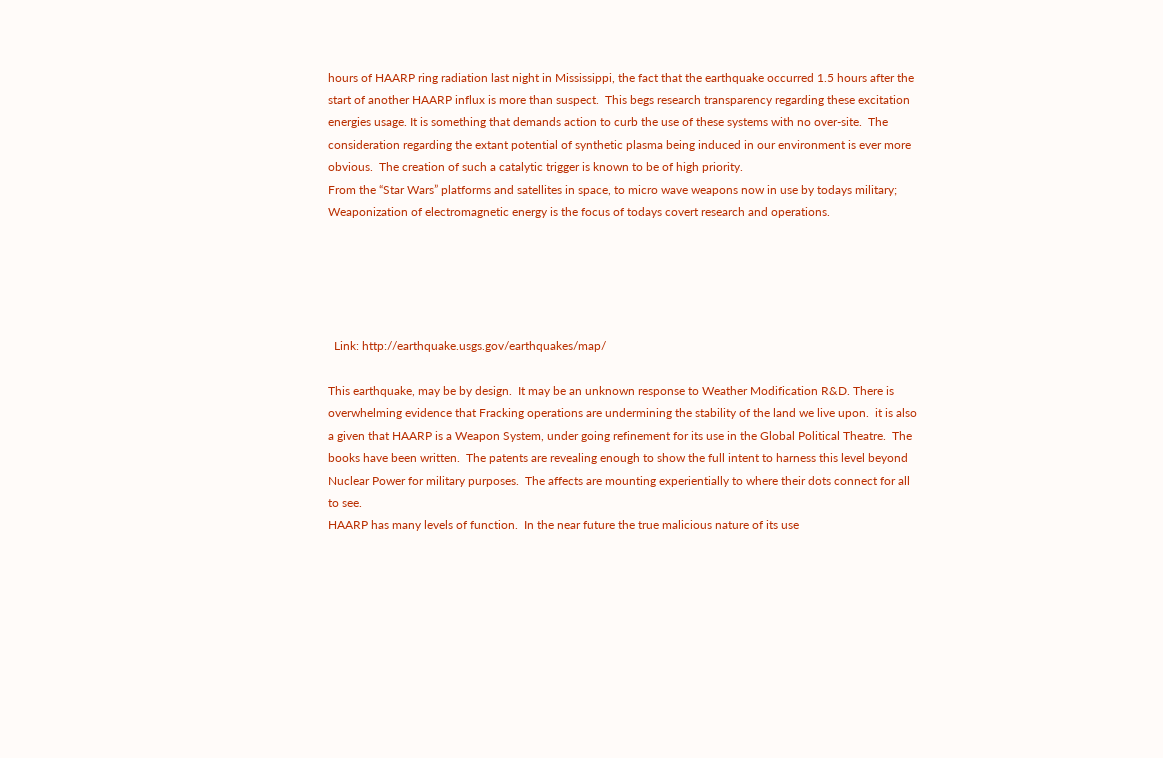hours of HAARP ring radiation last night in Mississippi, the fact that the earthquake occurred 1.5 hours after the start of another HAARP influx is more than suspect.  This begs research transparency regarding these excitation energies usage. It is something that demands action to curb the use of these systems with no over-site.  The consideration regarding the extant potential of synthetic plasma being induced in our environment is ever more obvious.  The creation of such a catalytic trigger is known to be of high priority.
From the “Star Wars” platforms and satellites in space, to micro wave weapons now in use by todays military; Weaponization of electromagnetic energy is the focus of todays covert research and operations.





  Link: http://earthquake.usgs.gov/earthquakes/map/

This earthquake, may be by design.  It may be an unknown response to Weather Modification R&D. There is overwhelming evidence that Fracking operations are undermining the stability of the land we live upon.  it is also a given that HAARP is a Weapon System, under going refinement for its use in the Global Political Theatre.  The books have been written.  The patents are revealing enough to show the full intent to harness this level beyond Nuclear Power for military purposes.  The affects are mounting experientially to where their dots connect for all to see.
HAARP has many levels of function.  In the near future the true malicious nature of its use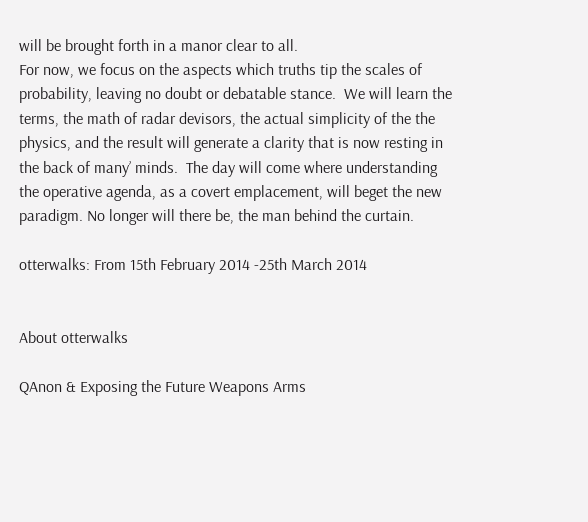will be brought forth in a manor clear to all.
For now, we focus on the aspects which truths tip the scales of probability, leaving no doubt or debatable stance.  We will learn the terms, the math of radar devisors, the actual simplicity of the the physics, and the result will generate a clarity that is now resting in the back of many’ minds.  The day will come where understanding the operative agenda, as a covert emplacement, will beget the new paradigm. No longer will there be, the man behind the curtain.

otterwalks: From 15th February 2014 -25th March 2014


About otterwalks

QAnon & Exposing the Future Weapons Arms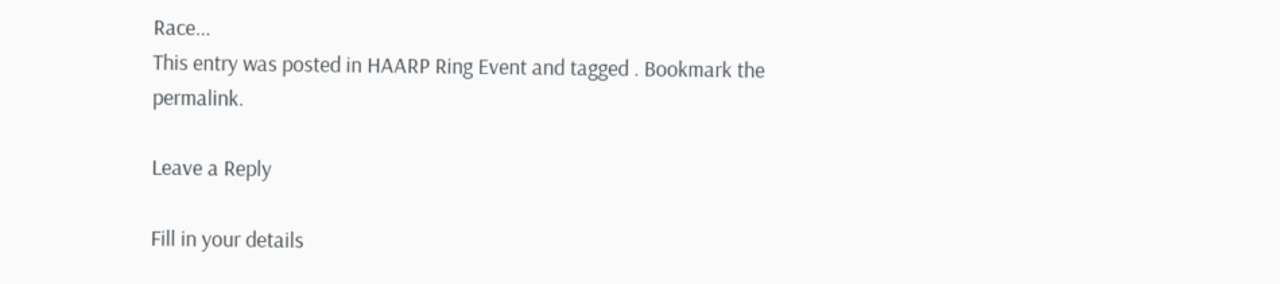Race...
This entry was posted in HAARP Ring Event and tagged . Bookmark the permalink.

Leave a Reply

Fill in your details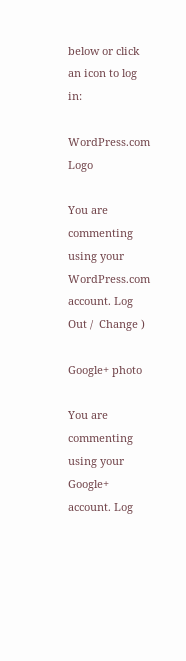below or click an icon to log in:

WordPress.com Logo

You are commenting using your WordPress.com account. Log Out /  Change )

Google+ photo

You are commenting using your Google+ account. Log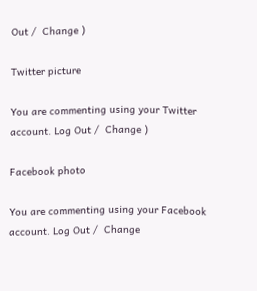Out /  Change )

Twitter picture

You are commenting using your Twitter account. Log Out /  Change )

Facebook photo

You are commenting using your Facebook account. Log Out /  Change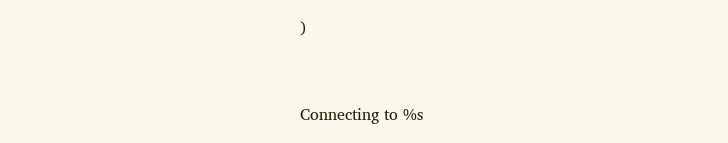)


Connecting to %s